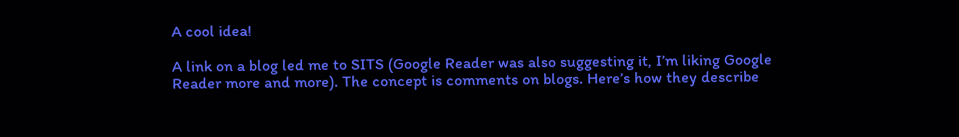A cool idea!

A link on a blog led me to SITS (Google Reader was also suggesting it, I’m liking Google Reader more and more). The concept is comments on blogs. Here’s how they describe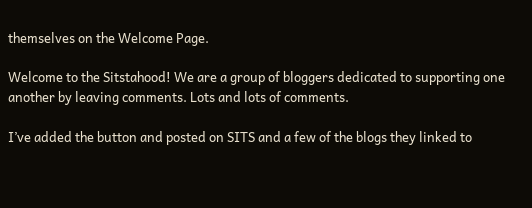themselves on the Welcome Page.

Welcome to the Sitstahood! We are a group of bloggers dedicated to supporting one another by leaving comments. Lots and lots of comments.

I’ve added the button and posted on SITS and a few of the blogs they linked to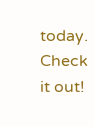today. Check it out!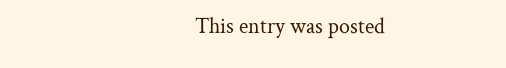This entry was posted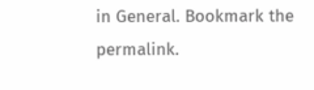in General. Bookmark the permalink.